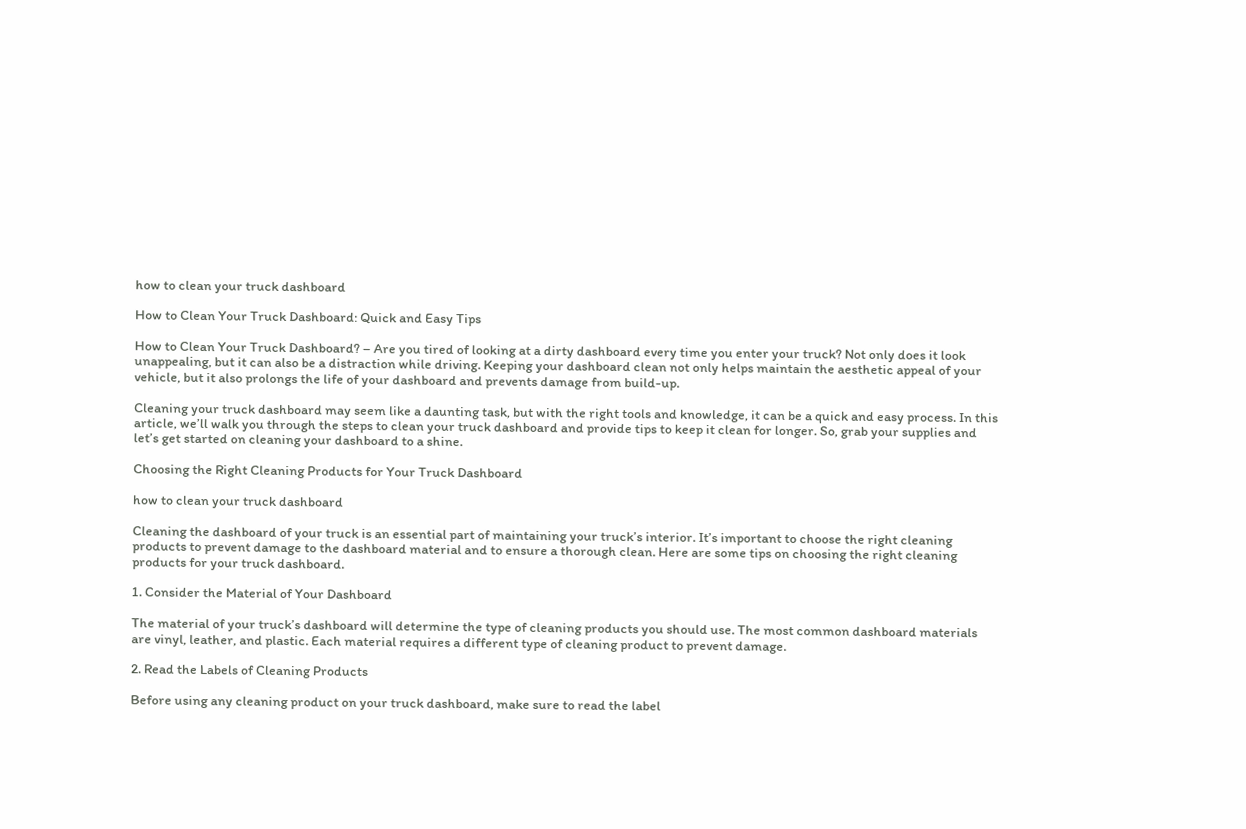how to clean your truck dashboard

How to Clean Your Truck Dashboard: Quick and Easy Tips

How to Clean Your Truck Dashboard? – Are you tired of looking at a dirty dashboard every time you enter your truck? Not only does it look unappealing, but it can also be a distraction while driving. Keeping your dashboard clean not only helps maintain the aesthetic appeal of your vehicle, but it also prolongs the life of your dashboard and prevents damage from build-up.

Cleaning your truck dashboard may seem like a daunting task, but with the right tools and knowledge, it can be a quick and easy process. In this article, we’ll walk you through the steps to clean your truck dashboard and provide tips to keep it clean for longer. So, grab your supplies and let’s get started on cleaning your dashboard to a shine.

Choosing the Right Cleaning Products for Your Truck Dashboard

how to clean your truck dashboard

Cleaning the dashboard of your truck is an essential part of maintaining your truck’s interior. It’s important to choose the right cleaning products to prevent damage to the dashboard material and to ensure a thorough clean. Here are some tips on choosing the right cleaning products for your truck dashboard.

1. Consider the Material of Your Dashboard

The material of your truck’s dashboard will determine the type of cleaning products you should use. The most common dashboard materials are vinyl, leather, and plastic. Each material requires a different type of cleaning product to prevent damage.

2. Read the Labels of Cleaning Products

Before using any cleaning product on your truck dashboard, make sure to read the label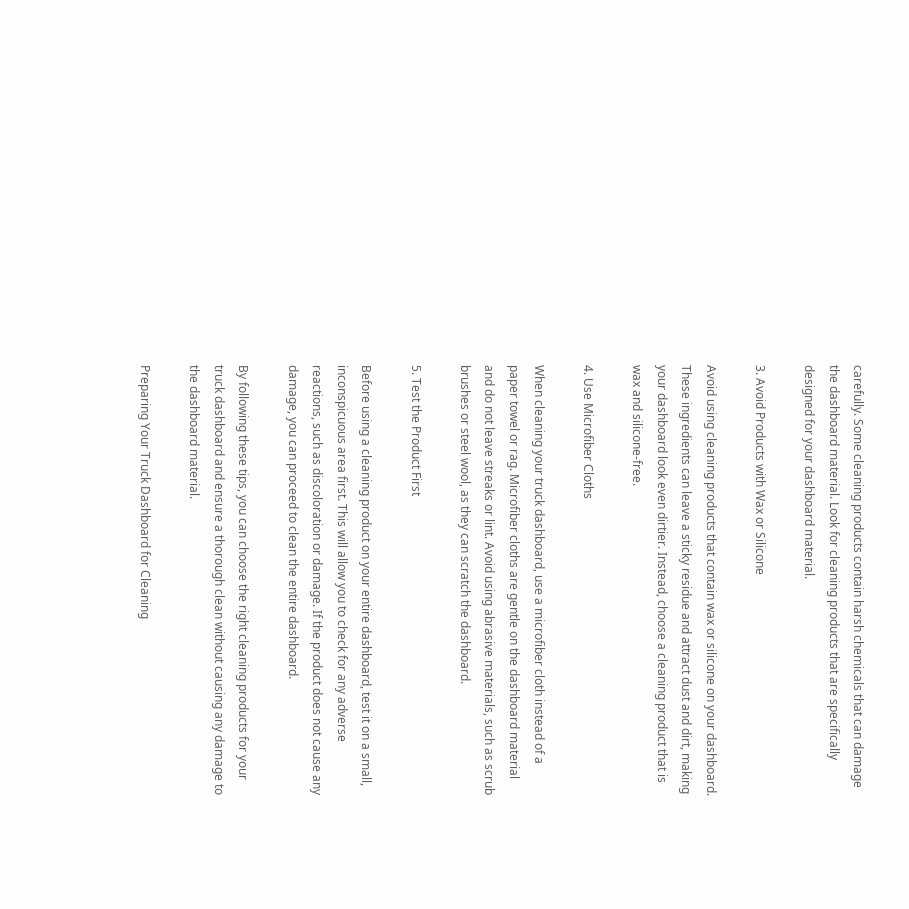carefully. Some cleaning products contain harsh chemicals that can damage the dashboard material. Look for cleaning products that are specifically designed for your dashboard material.

3. Avoid Products with Wax or Silicone

Avoid using cleaning products that contain wax or silicone on your dashboard. These ingredients can leave a sticky residue and attract dust and dirt, making your dashboard look even dirtier. Instead, choose a cleaning product that is wax and silicone-free.

4. Use Microfiber Cloths

When cleaning your truck dashboard, use a microfiber cloth instead of a paper towel or rag. Microfiber cloths are gentle on the dashboard material and do not leave streaks or lint. Avoid using abrasive materials, such as scrub brushes or steel wool, as they can scratch the dashboard.

5. Test the Product First

Before using a cleaning product on your entire dashboard, test it on a small, inconspicuous area first. This will allow you to check for any adverse reactions, such as discoloration or damage. If the product does not cause any damage, you can proceed to clean the entire dashboard.

By following these tips, you can choose the right cleaning products for your truck dashboard and ensure a thorough clean without causing any damage to the dashboard material.

Preparing Your Truck Dashboard for Cleaning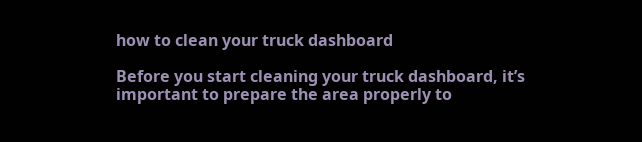how to clean your truck dashboard

Before you start cleaning your truck dashboard, it’s important to prepare the area properly to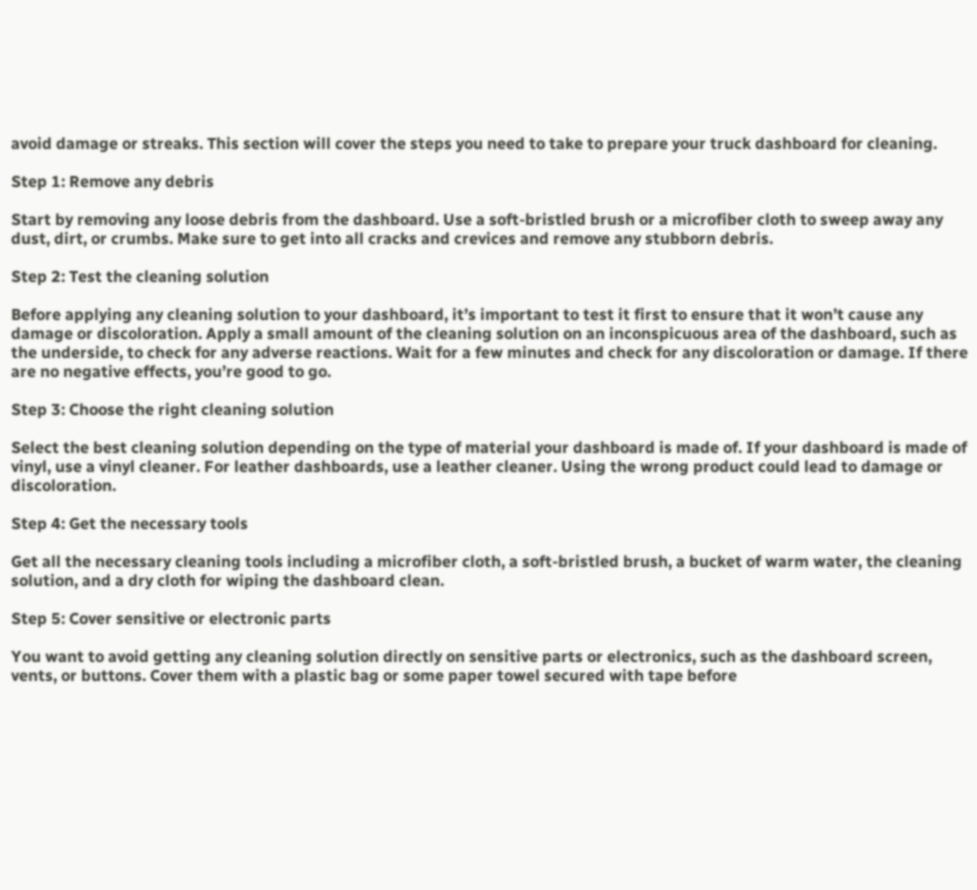avoid damage or streaks. This section will cover the steps you need to take to prepare your truck dashboard for cleaning.

Step 1: Remove any debris

Start by removing any loose debris from the dashboard. Use a soft-bristled brush or a microfiber cloth to sweep away any dust, dirt, or crumbs. Make sure to get into all cracks and crevices and remove any stubborn debris.

Step 2: Test the cleaning solution

Before applying any cleaning solution to your dashboard, it’s important to test it first to ensure that it won’t cause any damage or discoloration. Apply a small amount of the cleaning solution on an inconspicuous area of the dashboard, such as the underside, to check for any adverse reactions. Wait for a few minutes and check for any discoloration or damage. If there are no negative effects, you’re good to go.

Step 3: Choose the right cleaning solution

Select the best cleaning solution depending on the type of material your dashboard is made of. If your dashboard is made of vinyl, use a vinyl cleaner. For leather dashboards, use a leather cleaner. Using the wrong product could lead to damage or discoloration.

Step 4: Get the necessary tools

Get all the necessary cleaning tools including a microfiber cloth, a soft-bristled brush, a bucket of warm water, the cleaning solution, and a dry cloth for wiping the dashboard clean.

Step 5: Cover sensitive or electronic parts

You want to avoid getting any cleaning solution directly on sensitive parts or electronics, such as the dashboard screen, vents, or buttons. Cover them with a plastic bag or some paper towel secured with tape before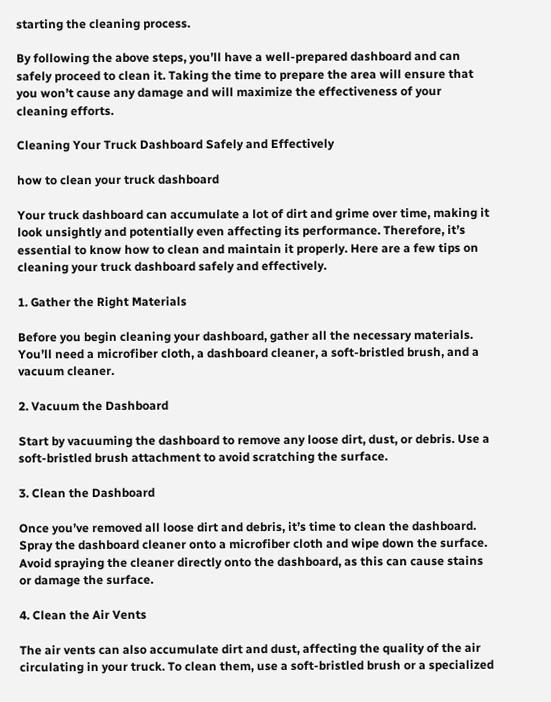starting the cleaning process.

By following the above steps, you’ll have a well-prepared dashboard and can safely proceed to clean it. Taking the time to prepare the area will ensure that you won’t cause any damage and will maximize the effectiveness of your cleaning efforts.

Cleaning Your Truck Dashboard Safely and Effectively

how to clean your truck dashboard

Your truck dashboard can accumulate a lot of dirt and grime over time, making it look unsightly and potentially even affecting its performance. Therefore, it’s essential to know how to clean and maintain it properly. Here are a few tips on cleaning your truck dashboard safely and effectively.

1. Gather the Right Materials

Before you begin cleaning your dashboard, gather all the necessary materials. You’ll need a microfiber cloth, a dashboard cleaner, a soft-bristled brush, and a vacuum cleaner.

2. Vacuum the Dashboard

Start by vacuuming the dashboard to remove any loose dirt, dust, or debris. Use a soft-bristled brush attachment to avoid scratching the surface.

3. Clean the Dashboard

Once you’ve removed all loose dirt and debris, it’s time to clean the dashboard. Spray the dashboard cleaner onto a microfiber cloth and wipe down the surface. Avoid spraying the cleaner directly onto the dashboard, as this can cause stains or damage the surface.

4. Clean the Air Vents

The air vents can also accumulate dirt and dust, affecting the quality of the air circulating in your truck. To clean them, use a soft-bristled brush or a specialized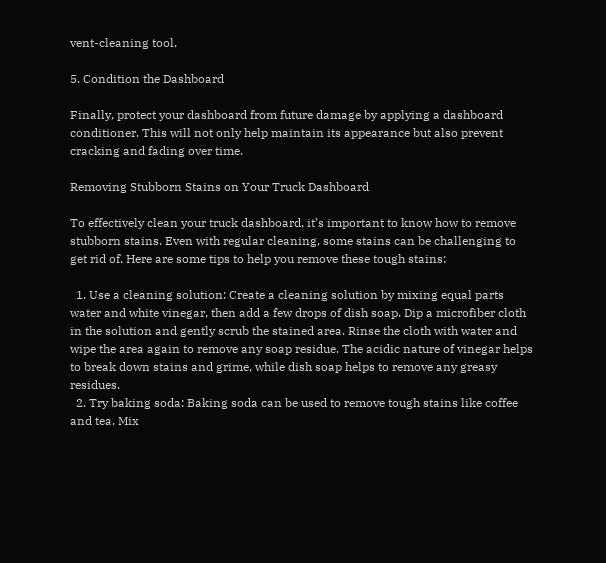vent-cleaning tool.

5. Condition the Dashboard

Finally, protect your dashboard from future damage by applying a dashboard conditioner. This will not only help maintain its appearance but also prevent cracking and fading over time.

Removing Stubborn Stains on Your Truck Dashboard

To effectively clean your truck dashboard, it’s important to know how to remove stubborn stains. Even with regular cleaning, some stains can be challenging to get rid of. Here are some tips to help you remove these tough stains:

  1. Use a cleaning solution: Create a cleaning solution by mixing equal parts water and white vinegar, then add a few drops of dish soap. Dip a microfiber cloth in the solution and gently scrub the stained area. Rinse the cloth with water and wipe the area again to remove any soap residue. The acidic nature of vinegar helps to break down stains and grime, while dish soap helps to remove any greasy residues.
  2. Try baking soda: Baking soda can be used to remove tough stains like coffee and tea. Mix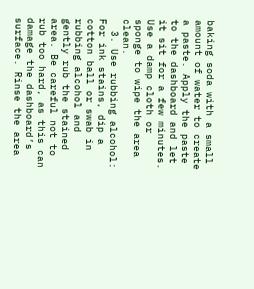baking soda with a small amount of water to create a paste. Apply the paste to the dashboard and let it sit for a few minutes. Use a damp cloth or sponge to wipe the area clean.
  3. Use rubbing alcohol: For ink stains, dip a cotton ball or swab in rubbing alcohol and gently rub the stained area. Be careful not to rub too hard, as this can damage the dashboard’s surface. Rinse the area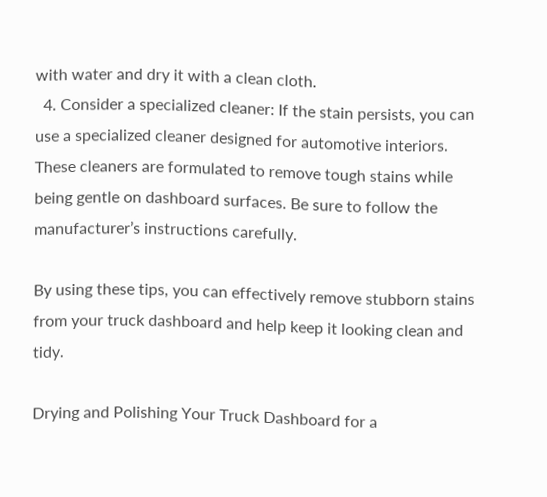with water and dry it with a clean cloth.
  4. Consider a specialized cleaner: If the stain persists, you can use a specialized cleaner designed for automotive interiors. These cleaners are formulated to remove tough stains while being gentle on dashboard surfaces. Be sure to follow the manufacturer’s instructions carefully.

By using these tips, you can effectively remove stubborn stains from your truck dashboard and help keep it looking clean and tidy.

Drying and Polishing Your Truck Dashboard for a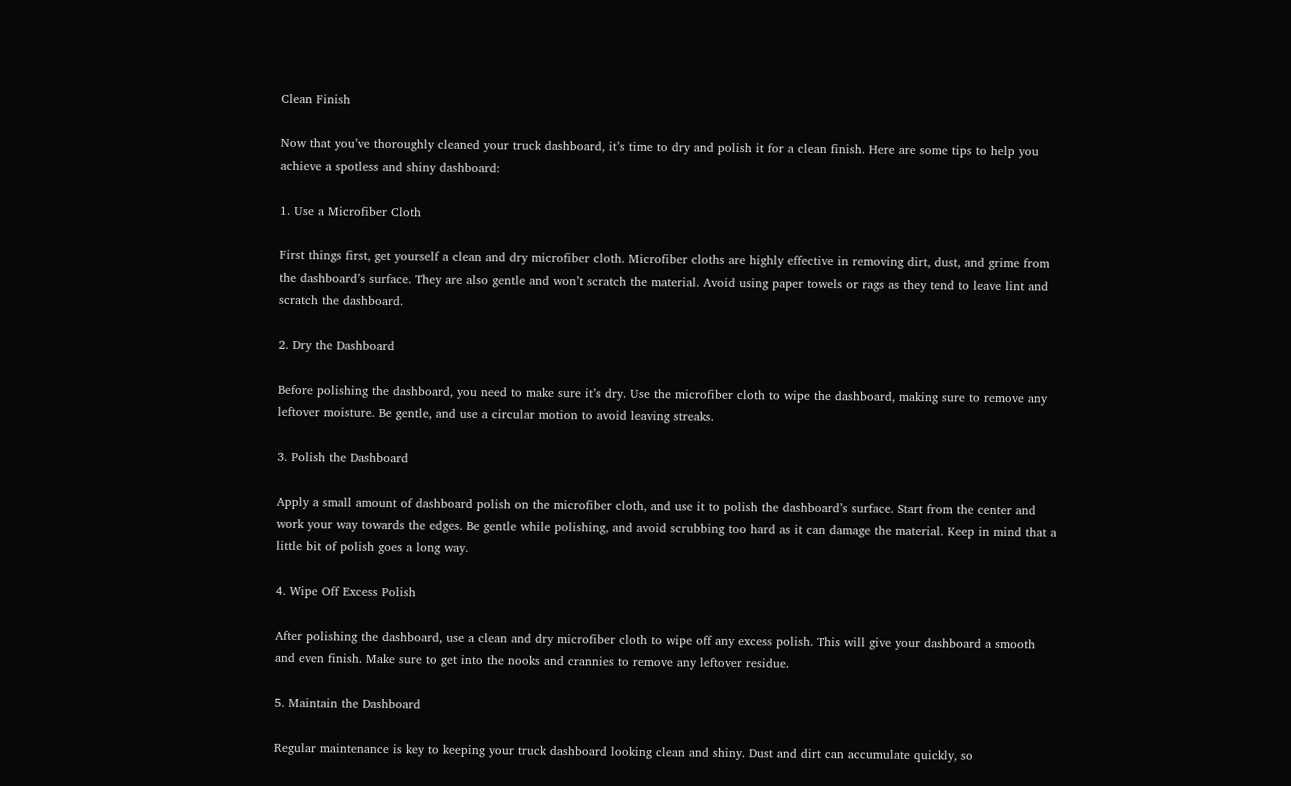Clean Finish

Now that you’ve thoroughly cleaned your truck dashboard, it’s time to dry and polish it for a clean finish. Here are some tips to help you achieve a spotless and shiny dashboard:

1. Use a Microfiber Cloth

First things first, get yourself a clean and dry microfiber cloth. Microfiber cloths are highly effective in removing dirt, dust, and grime from the dashboard’s surface. They are also gentle and won’t scratch the material. Avoid using paper towels or rags as they tend to leave lint and scratch the dashboard.

2. Dry the Dashboard

Before polishing the dashboard, you need to make sure it’s dry. Use the microfiber cloth to wipe the dashboard, making sure to remove any leftover moisture. Be gentle, and use a circular motion to avoid leaving streaks.

3. Polish the Dashboard

Apply a small amount of dashboard polish on the microfiber cloth, and use it to polish the dashboard’s surface. Start from the center and work your way towards the edges. Be gentle while polishing, and avoid scrubbing too hard as it can damage the material. Keep in mind that a little bit of polish goes a long way.

4. Wipe Off Excess Polish

After polishing the dashboard, use a clean and dry microfiber cloth to wipe off any excess polish. This will give your dashboard a smooth and even finish. Make sure to get into the nooks and crannies to remove any leftover residue.

5. Maintain the Dashboard

Regular maintenance is key to keeping your truck dashboard looking clean and shiny. Dust and dirt can accumulate quickly, so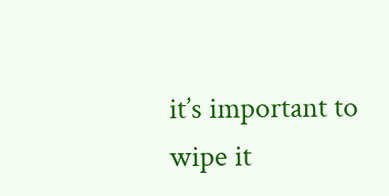it’s important to wipe it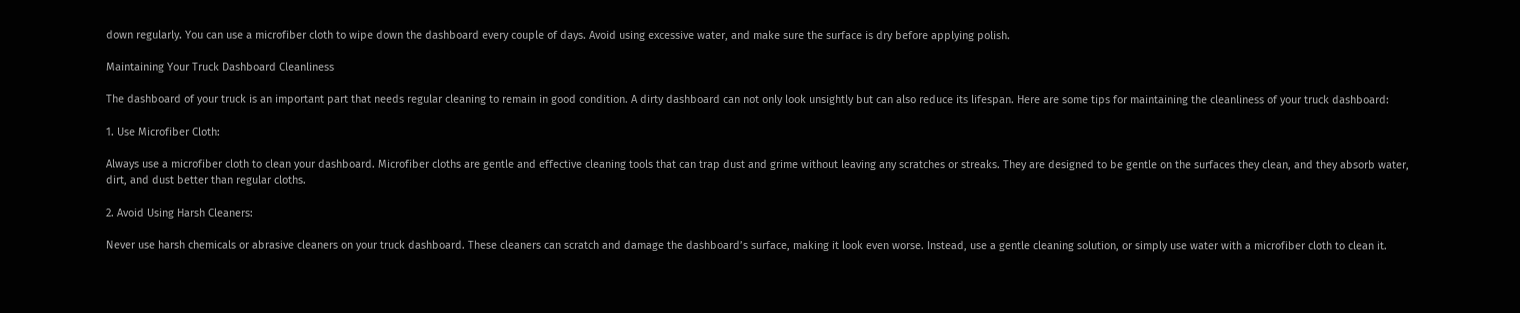down regularly. You can use a microfiber cloth to wipe down the dashboard every couple of days. Avoid using excessive water, and make sure the surface is dry before applying polish.

Maintaining Your Truck Dashboard Cleanliness

The dashboard of your truck is an important part that needs regular cleaning to remain in good condition. A dirty dashboard can not only look unsightly but can also reduce its lifespan. Here are some tips for maintaining the cleanliness of your truck dashboard:

1. Use Microfiber Cloth:

Always use a microfiber cloth to clean your dashboard. Microfiber cloths are gentle and effective cleaning tools that can trap dust and grime without leaving any scratches or streaks. They are designed to be gentle on the surfaces they clean, and they absorb water, dirt, and dust better than regular cloths.

2. Avoid Using Harsh Cleaners:

Never use harsh chemicals or abrasive cleaners on your truck dashboard. These cleaners can scratch and damage the dashboard’s surface, making it look even worse. Instead, use a gentle cleaning solution, or simply use water with a microfiber cloth to clean it.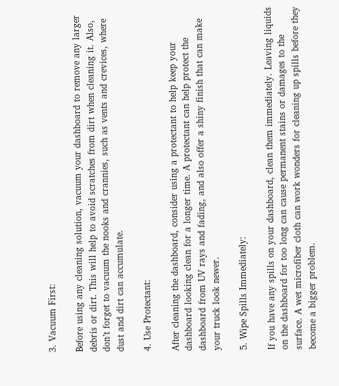3. Vacuum First:

Before using any cleaning solution, vacuum your dashboard to remove any larger debris or dirt. This will help to avoid scratches from dirt when cleaning it. Also, don’t forget to vacuum the nooks and crannies, such as vents and crevices, where dust and dirt can accumulate.

4. Use Protectant:

After cleaning the dashboard, consider using a protectant to help keep your dashboard looking clean for a longer time. A protectant can help protect the dashboard from UV rays and fading, and also offer a shiny finish that can make your truck look newer.

5. Wipe Spills Immediately:

If you have any spills on your dashboard, clean them immediately. Leaving liquids on the dashboard for too long can cause permanent stains or damages to the surface. A wet microfiber cloth can work wonders for cleaning up spills before they become a bigger problem.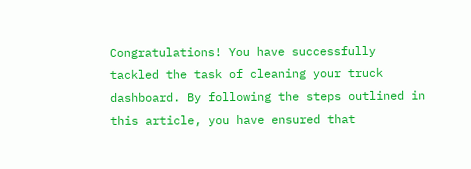Congratulations! You have successfully tackled the task of cleaning your truck dashboard. By following the steps outlined in this article, you have ensured that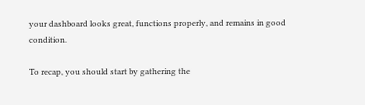your dashboard looks great, functions properly, and remains in good condition.

To recap, you should start by gathering the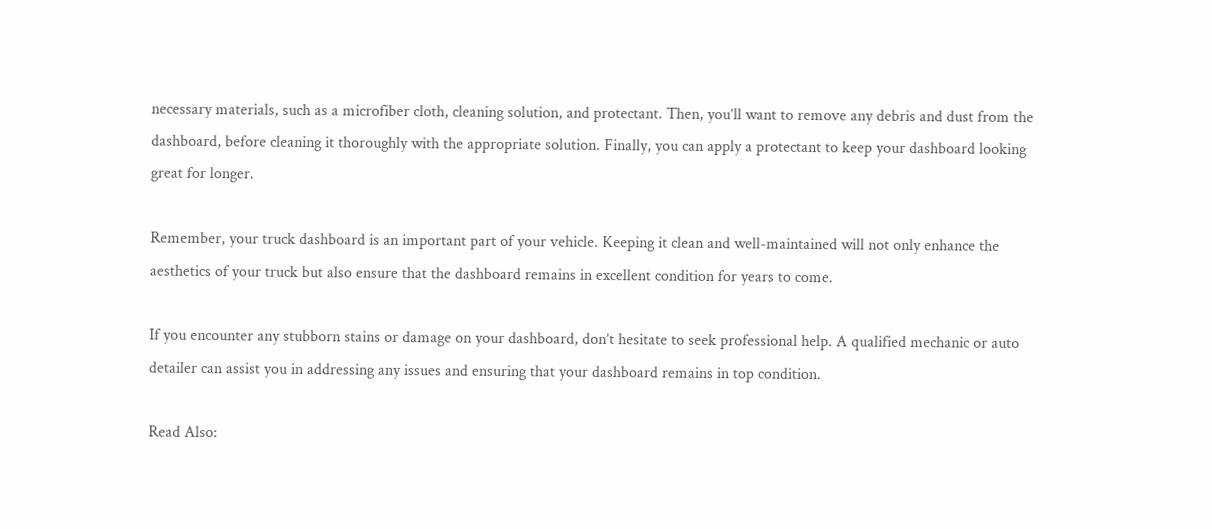necessary materials, such as a microfiber cloth, cleaning solution, and protectant. Then, you’ll want to remove any debris and dust from the dashboard, before cleaning it thoroughly with the appropriate solution. Finally, you can apply a protectant to keep your dashboard looking great for longer.

Remember, your truck dashboard is an important part of your vehicle. Keeping it clean and well-maintained will not only enhance the aesthetics of your truck but also ensure that the dashboard remains in excellent condition for years to come.

If you encounter any stubborn stains or damage on your dashboard, don’t hesitate to seek professional help. A qualified mechanic or auto detailer can assist you in addressing any issues and ensuring that your dashboard remains in top condition.

Read Also: